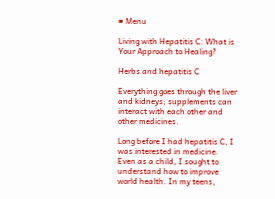≡ Menu

Living with Hepatitis C: What is Your Approach to Healing?

Herbs and hepatitis C

Everything goes through the liver and kidneys; supplements can interact with each other and other medicines.

Long before I had hepatitis C, I was interested in medicine. Even as a child, I sought to understand how to improve world health. In my teens,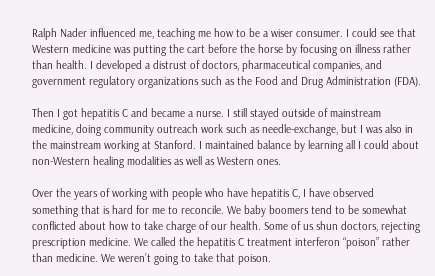Ralph Nader influenced me, teaching me how to be a wiser consumer. I could see that Western medicine was putting the cart before the horse by focusing on illness rather than health. I developed a distrust of doctors, pharmaceutical companies, and government regulatory organizations such as the Food and Drug Administration (FDA).

Then I got hepatitis C and became a nurse. I still stayed outside of mainstream medicine, doing community outreach work such as needle-exchange, but I was also in the mainstream working at Stanford. I maintained balance by learning all I could about non-Western healing modalities as well as Western ones.

Over the years of working with people who have hepatitis C, I have observed something that is hard for me to reconcile. We baby boomers tend to be somewhat conflicted about how to take charge of our health. Some of us shun doctors, rejecting prescription medicine. We called the hepatitis C treatment interferon “poison” rather than medicine. We weren’t going to take that poison.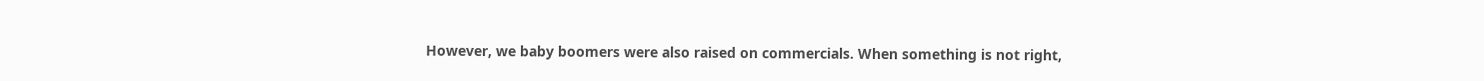However, we baby boomers were also raised on commercials. When something is not right,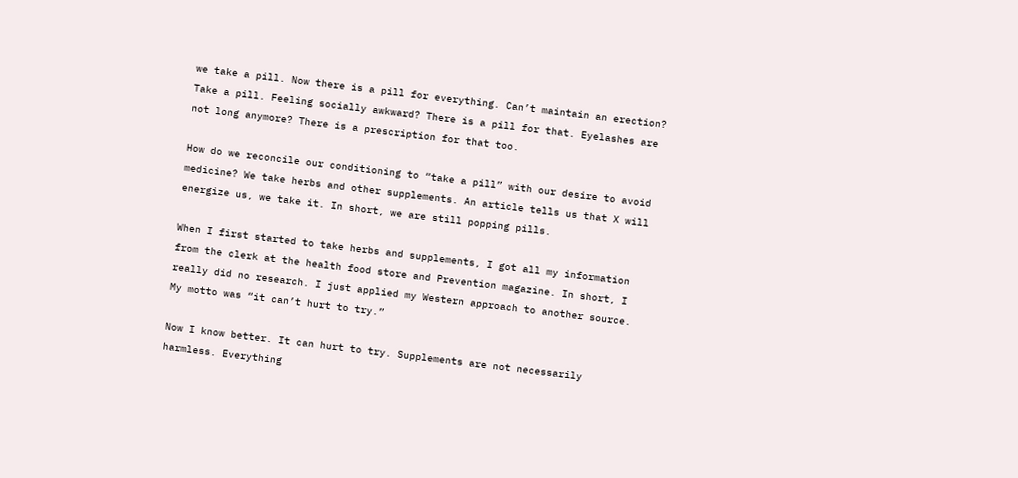we take a pill. Now there is a pill for everything. Can’t maintain an erection? Take a pill. Feeling socially awkward? There is a pill for that. Eyelashes are not long anymore? There is a prescription for that too.

How do we reconcile our conditioning to “take a pill” with our desire to avoid medicine? We take herbs and other supplements. An article tells us that X will energize us, we take it. In short, we are still popping pills.

When I first started to take herbs and supplements, I got all my information from the clerk at the health food store and Prevention magazine. In short, I really did no research. I just applied my Western approach to another source. My motto was “it can’t hurt to try.”

Now I know better. It can hurt to try. Supplements are not necessarily harmless. Everything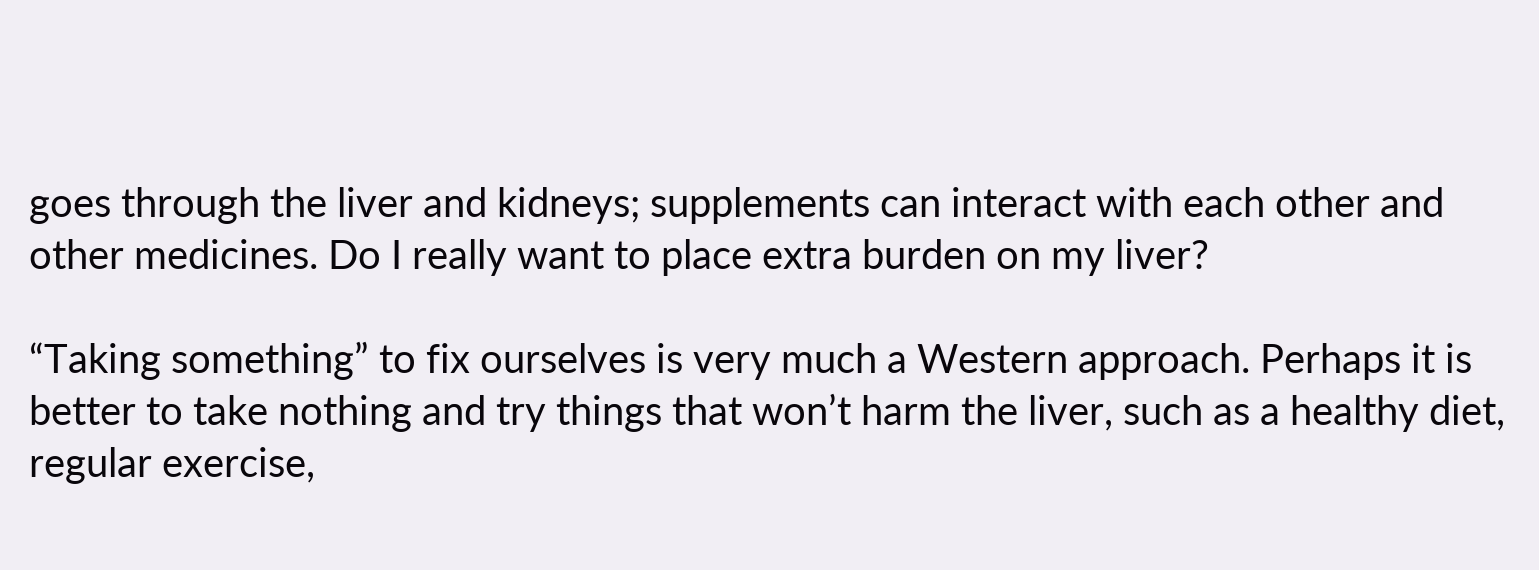goes through the liver and kidneys; supplements can interact with each other and other medicines. Do I really want to place extra burden on my liver?

“Taking something” to fix ourselves is very much a Western approach. Perhaps it is better to take nothing and try things that won’t harm the liver, such as a healthy diet, regular exercise,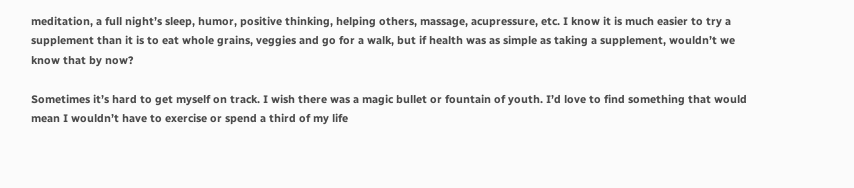meditation, a full night’s sleep, humor, positive thinking, helping others, massage, acupressure, etc. I know it is much easier to try a supplement than it is to eat whole grains, veggies and go for a walk, but if health was as simple as taking a supplement, wouldn’t we know that by now?

Sometimes it’s hard to get myself on track. I wish there was a magic bullet or fountain of youth. I’d love to find something that would mean I wouldn’t have to exercise or spend a third of my life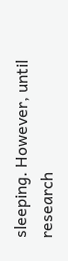sleeping. However, until research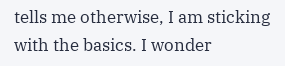tells me otherwise, I am sticking with the basics. I wonder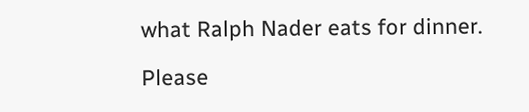what Ralph Nader eats for dinner.

Please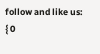follow and like us:
{ 0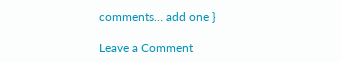comments… add one }

Leave a Comment